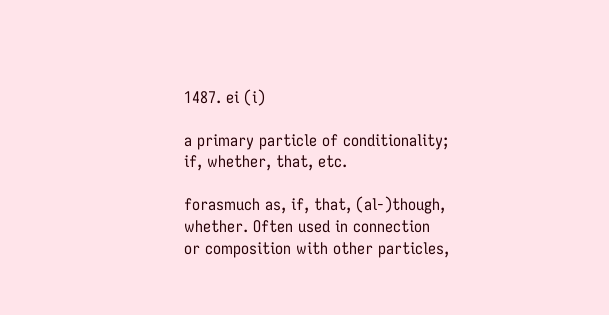1487. ei (i)

a primary particle of conditionality; if, whether, that, etc.

forasmuch as, if, that, (al-)though, whether. Often used in connection or composition with other particles,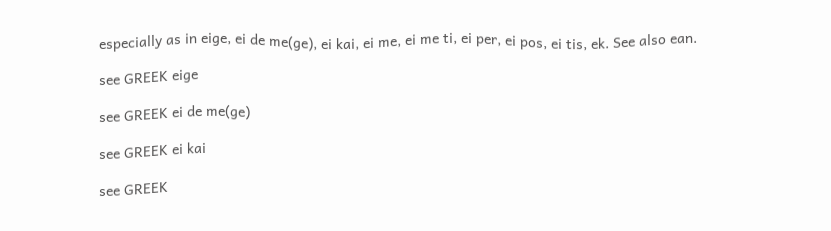especially as in eige, ei de me(ge), ei kai, ei me, ei me ti, ei per, ei pos, ei tis, ek. See also ean.

see GREEK eige

see GREEK ei de me(ge)

see GREEK ei kai

see GREEK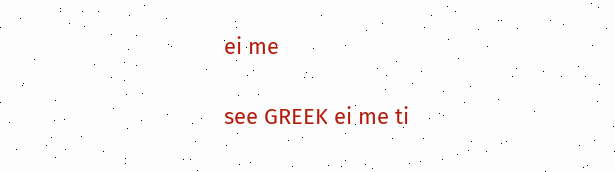ei me

see GREEK ei me ti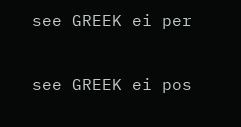see GREEK ei per

see GREEK ei pos